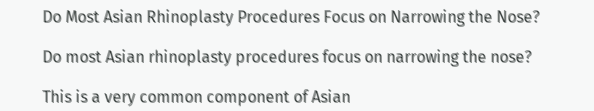Do Most Asian Rhinoplasty Procedures Focus on Narrowing the Nose?

Do most Asian rhinoplasty procedures focus on narrowing the nose?

This is a very common component of Asian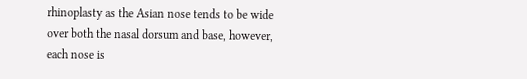rhinoplasty as the Asian nose tends to be wide over both the nasal dorsum and base, however, each nose is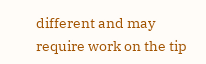different and may require work on the tip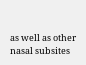as well as other nasal subsites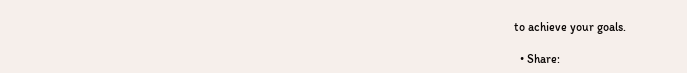to achieve your goals.

  • Share: